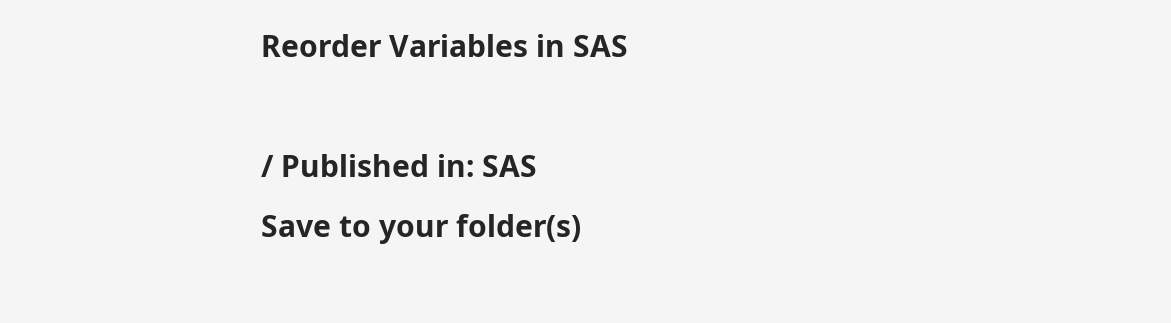Reorder Variables in SAS

/ Published in: SAS
Save to your folder(s)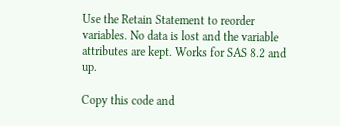Use the Retain Statement to reorder variables. No data is lost and the variable attributes are kept. Works for SAS 8.2 and up.

Copy this code and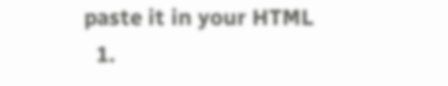paste it in your HTML
  1.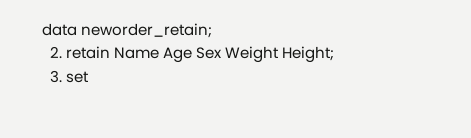data neworder_retain;
  2. retain Name Age Sex Weight Height;
  3. set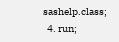sashelp.class;
  4. run;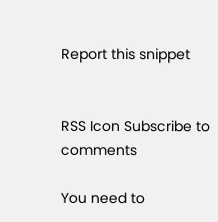Report this snippet


RSS Icon Subscribe to comments

You need to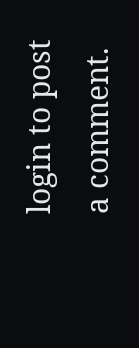login to post a comment.